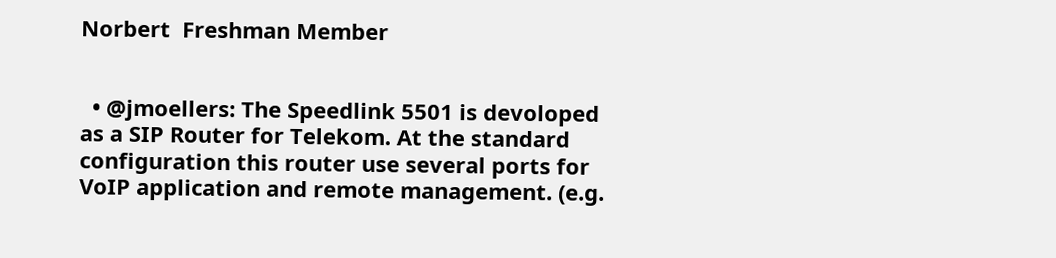Norbert  Freshman Member


  • @jmoellers: The Speedlink 5501 is devoloped as a SIP Router for Telekom. At the standard configuration this router use several ports for VoIP application and remote management. (e.g.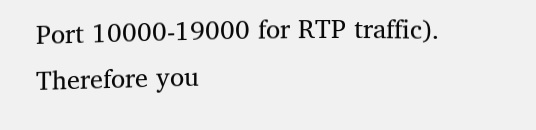Port 10000-19000 for RTP traffic). Therefore you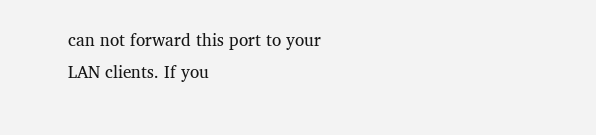can not forward this port to your LAN clients. If you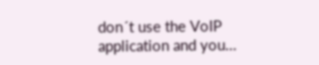don´t use the VoIP application and you…